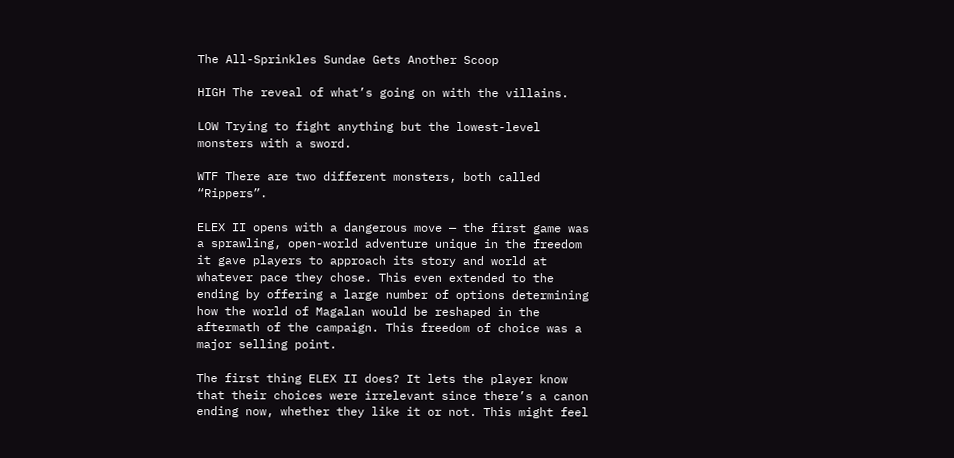The All-Sprinkles Sundae Gets Another Scoop

HIGH The reveal of what’s going on with the villains.

LOW Trying to fight anything but the lowest-level monsters with a sword.

WTF There are two different monsters, both called “Rippers”.

ELEX II opens with a dangerous move — the first game was a sprawling, open-world adventure unique in the freedom it gave players to approach its story and world at whatever pace they chose. This even extended to the ending by offering a large number of options determining how the world of Magalan would be reshaped in the aftermath of the campaign. This freedom of choice was a major selling point.

The first thing ELEX II does? It lets the player know that their choices were irrelevant since there’s a canon ending now, whether they like it or not. This might feel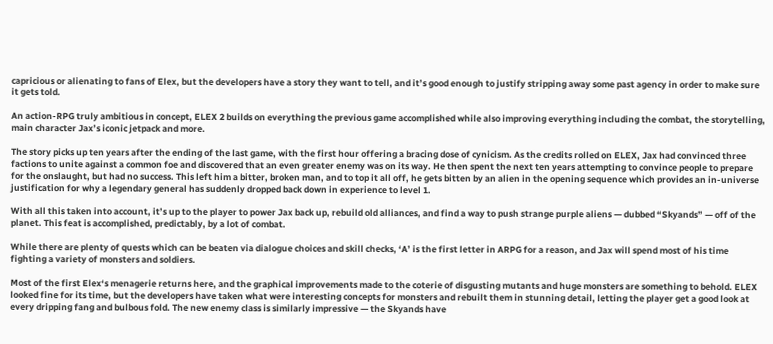capricious or alienating to fans of Elex, but the developers have a story they want to tell, and it’s good enough to justify stripping away some past agency in order to make sure it gets told.

An action-RPG truly ambitious in concept, ELEX 2 builds on everything the previous game accomplished while also improving everything including the combat, the storytelling, main character Jax’s iconic jetpack and more.

The story picks up ten years after the ending of the last game, with the first hour offering a bracing dose of cynicism. As the credits rolled on ELEX, Jax had convinced three factions to unite against a common foe and discovered that an even greater enemy was on its way. He then spent the next ten years attempting to convince people to prepare for the onslaught, but had no success. This left him a bitter, broken man, and to top it all off, he gets bitten by an alien in the opening sequence which provides an in-universe justification for why a legendary general has suddenly dropped back down in experience to level 1.

With all this taken into account, it’s up to the player to power Jax back up, rebuild old alliances, and find a way to push strange purple aliens — dubbed “Skyands” — off of the planet. This feat is accomplished, predictably, by a lot of combat.

While there are plenty of quests which can be beaten via dialogue choices and skill checks, ‘A’ is the first letter in ARPG for a reason, and Jax will spend most of his time fighting a variety of monsters and soldiers.

Most of the first Elex‘s menagerie returns here, and the graphical improvements made to the coterie of disgusting mutants and huge monsters are something to behold. ELEX looked fine for its time, but the developers have taken what were interesting concepts for monsters and rebuilt them in stunning detail, letting the player get a good look at every dripping fang and bulbous fold. The new enemy class is similarly impressive — the Skyands have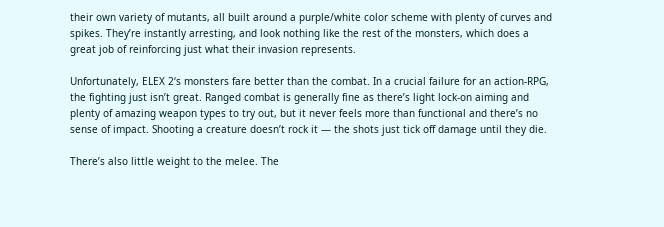their own variety of mutants, all built around a purple/white color scheme with plenty of curves and spikes. They’re instantly arresting, and look nothing like the rest of the monsters, which does a great job of reinforcing just what their invasion represents.

Unfortunately, ELEX 2‘s monsters fare better than the combat. In a crucial failure for an action-RPG, the fighting just isn’t great. Ranged combat is generally fine as there’s light lock-on aiming and plenty of amazing weapon types to try out, but it never feels more than functional and there’s no sense of impact. Shooting a creature doesn’t rock it — the shots just tick off damage until they die.

There’s also little weight to the melee. The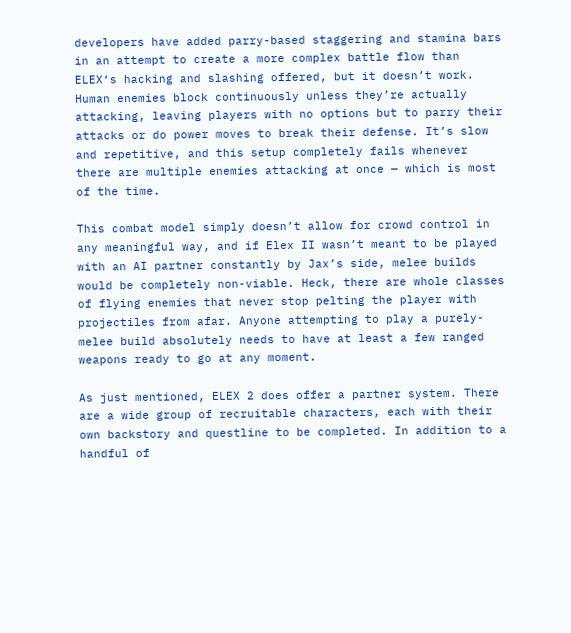developers have added parry-based staggering and stamina bars in an attempt to create a more complex battle flow than ELEX‘s hacking and slashing offered, but it doesn’t work. Human enemies block continuously unless they’re actually attacking, leaving players with no options but to parry their attacks or do power moves to break their defense. It’s slow and repetitive, and this setup completely fails whenever there are multiple enemies attacking at once — which is most of the time.

This combat model simply doesn’t allow for crowd control in any meaningful way, and if Elex II wasn’t meant to be played with an AI partner constantly by Jax’s side, melee builds would be completely non-viable. Heck, there are whole classes of flying enemies that never stop pelting the player with projectiles from afar. Anyone attempting to play a purely-melee build absolutely needs to have at least a few ranged weapons ready to go at any moment.

As just mentioned, ELEX 2 does offer a partner system. There are a wide group of recruitable characters, each with their own backstory and questline to be completed. In addition to a handful of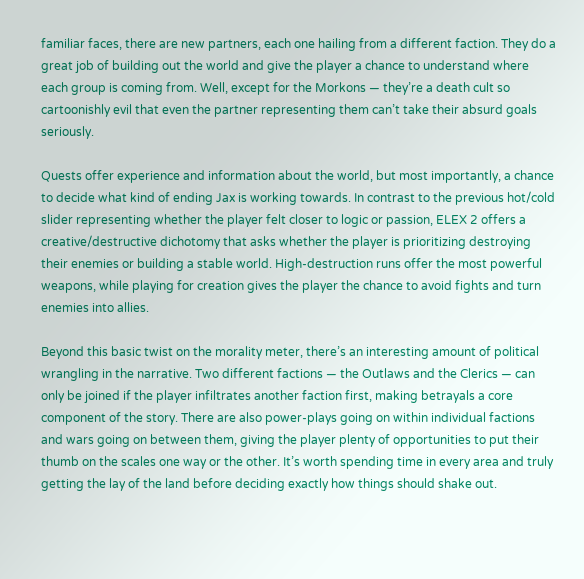familiar faces, there are new partners, each one hailing from a different faction. They do a great job of building out the world and give the player a chance to understand where each group is coming from. Well, except for the Morkons — they’re a death cult so cartoonishly evil that even the partner representing them can’t take their absurd goals seriously.

Quests offer experience and information about the world, but most importantly, a chance to decide what kind of ending Jax is working towards. In contrast to the previous hot/cold slider representing whether the player felt closer to logic or passion, ELEX 2 offers a creative/destructive dichotomy that asks whether the player is prioritizing destroying their enemies or building a stable world. High-destruction runs offer the most powerful weapons, while playing for creation gives the player the chance to avoid fights and turn enemies into allies.

Beyond this basic twist on the morality meter, there’s an interesting amount of political wrangling in the narrative. Two different factions — the Outlaws and the Clerics — can only be joined if the player infiltrates another faction first, making betrayals a core component of the story. There are also power-plays going on within individual factions and wars going on between them, giving the player plenty of opportunities to put their thumb on the scales one way or the other. It’s worth spending time in every area and truly getting the lay of the land before deciding exactly how things should shake out.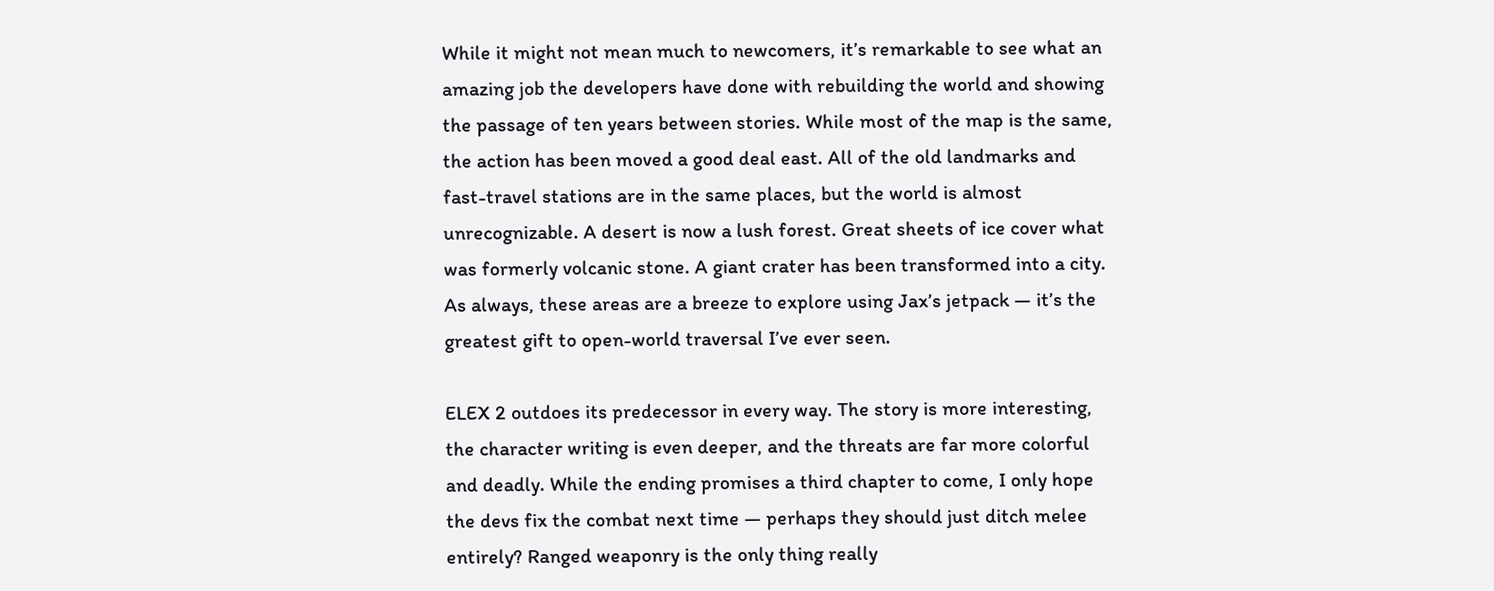While it might not mean much to newcomers, it’s remarkable to see what an amazing job the developers have done with rebuilding the world and showing the passage of ten years between stories. While most of the map is the same, the action has been moved a good deal east. All of the old landmarks and fast-travel stations are in the same places, but the world is almost unrecognizable. A desert is now a lush forest. Great sheets of ice cover what was formerly volcanic stone. A giant crater has been transformed into a city. As always, these areas are a breeze to explore using Jax’s jetpack — it’s the greatest gift to open-world traversal I’ve ever seen.

ELEX 2 outdoes its predecessor in every way. The story is more interesting, the character writing is even deeper, and the threats are far more colorful and deadly. While the ending promises a third chapter to come, I only hope the devs fix the combat next time — perhaps they should just ditch melee entirely? Ranged weaponry is the only thing really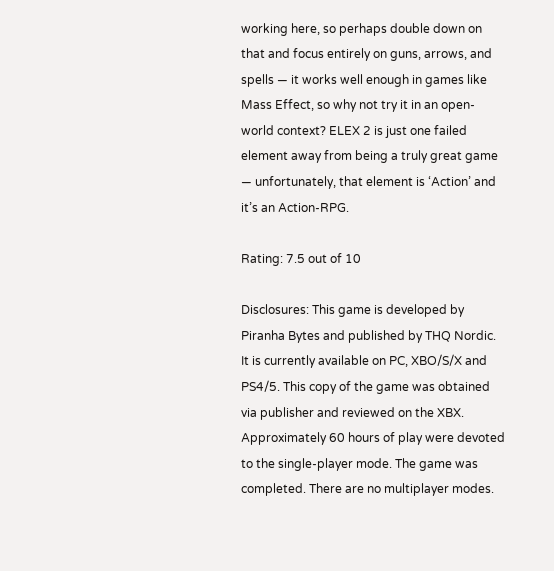working here, so perhaps double down on that and focus entirely on guns, arrows, and spells — it works well enough in games like Mass Effect, so why not try it in an open-world context? ELEX 2 is just one failed element away from being a truly great game — unfortunately, that element is ‘Action’ and it’s an Action-RPG.

Rating: 7.5 out of 10

Disclosures: This game is developed by Piranha Bytes and published by THQ Nordic. It is currently available on PC, XBO/S/X and PS4/5. This copy of the game was obtained via publisher and reviewed on the XBX. Approximately 60 hours of play were devoted to the single-player mode. The game was completed. There are no multiplayer modes.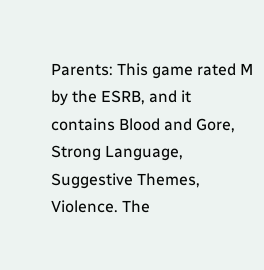Parents: This game rated M by the ESRB, and it contains Blood and Gore, Strong Language, Suggestive Themes, Violence. The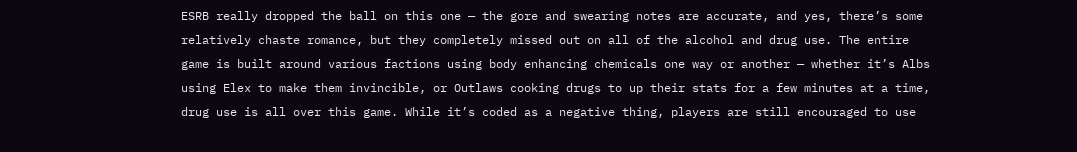ESRB really dropped the ball on this one — the gore and swearing notes are accurate, and yes, there’s some relatively chaste romance, but they completely missed out on all of the alcohol and drug use. The entire game is built around various factions using body enhancing chemicals one way or another — whether it’s Albs using Elex to make them invincible, or Outlaws cooking drugs to up their stats for a few minutes at a time, drug use is all over this game. While it’s coded as a negative thing, players are still encouraged to use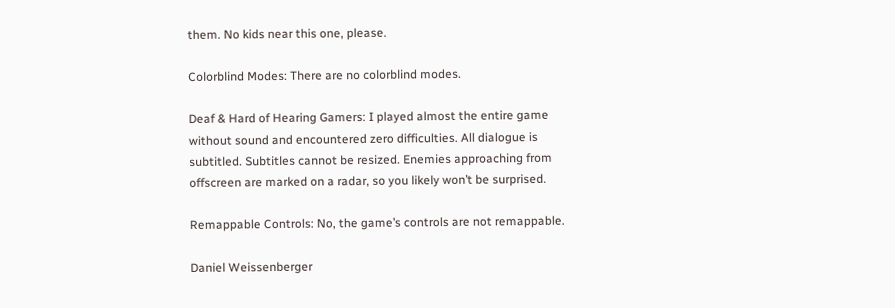them. No kids near this one, please.

Colorblind Modes: There are no colorblind modes.

Deaf & Hard of Hearing Gamers: I played almost the entire game without sound and encountered zero difficulties. All dialogue is subtitled. Subtitles cannot be resized. Enemies approaching from offscreen are marked on a radar, so you likely won’t be surprised.

Remappable Controls: No, the game’s controls are not remappable.

Daniel Weissenberger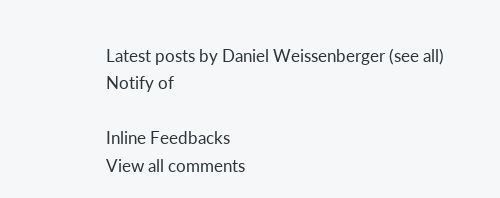Latest posts by Daniel Weissenberger (see all)
Notify of

Inline Feedbacks
View all comments